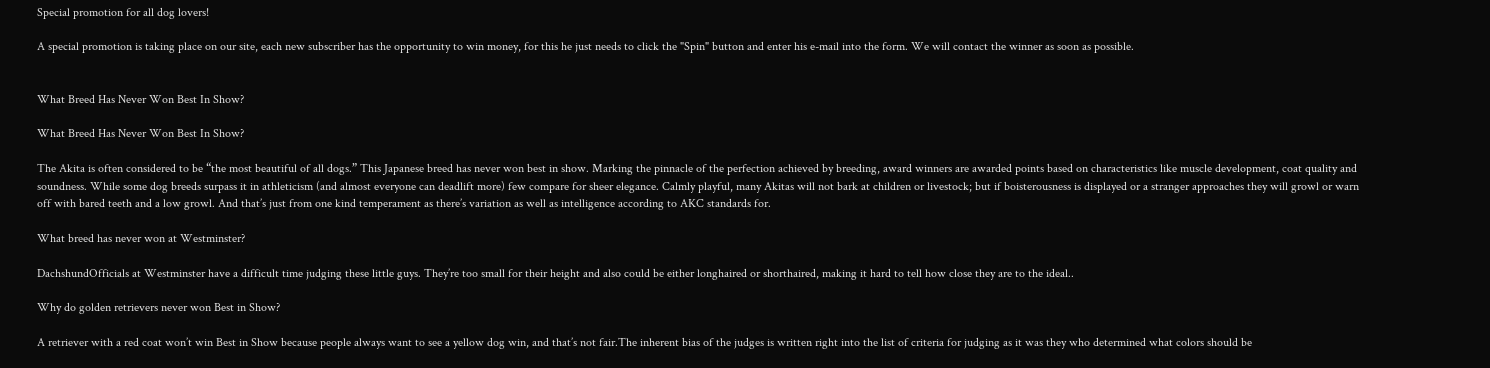Special promotion for all dog lovers!

A special promotion is taking place on our site, each new subscriber has the opportunity to win money, for this he just needs to click the "Spin" button and enter his e-mail into the form. We will contact the winner as soon as possible.


What Breed Has Never Won Best In Show?

What Breed Has Never Won Best In Show?

The Akita is often considered to be “the most beautiful of all dogs.” This Japanese breed has never won best in show. Marking the pinnacle of the perfection achieved by breeding, award winners are awarded points based on characteristics like muscle development, coat quality and soundness. While some dog breeds surpass it in athleticism (and almost everyone can deadlift more) few compare for sheer elegance. Calmly playful, many Akitas will not bark at children or livestock; but if boisterousness is displayed or a stranger approaches they will growl or warn off with bared teeth and a low growl. And that’s just from one kind temperament as there’s variation as well as intelligence according to AKC standards for.

What breed has never won at Westminster?

DachshundOfficials at Westminster have a difficult time judging these little guys. They’re too small for their height and also could be either longhaired or shorthaired, making it hard to tell how close they are to the ideal..

Why do golden retrievers never won Best in Show?

A retriever with a red coat won’t win Best in Show because people always want to see a yellow dog win, and that’s not fair.The inherent bias of the judges is written right into the list of criteria for judging as it was they who determined what colors should be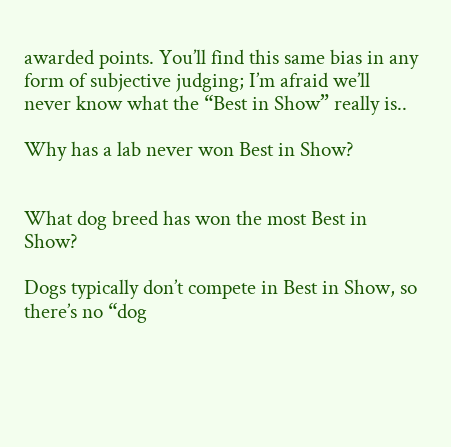awarded points. You’ll find this same bias in any form of subjective judging; I’m afraid we’ll never know what the “Best in Show” really is..

Why has a lab never won Best in Show?


What dog breed has won the most Best in Show?

Dogs typically don’t compete in Best in Show, so there’s no “dog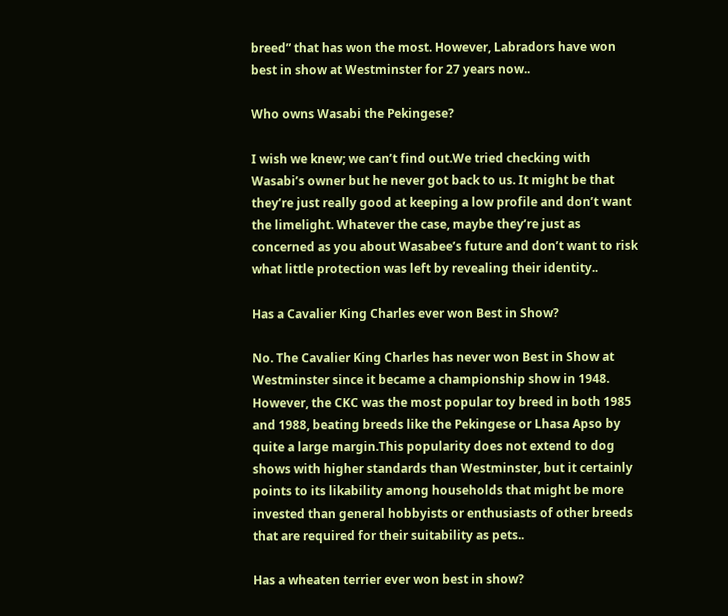breed” that has won the most. However, Labradors have won best in show at Westminster for 27 years now..

Who owns Wasabi the Pekingese?

I wish we knew; we can’t find out.We tried checking with Wasabi’s owner but he never got back to us. It might be that they’re just really good at keeping a low profile and don’t want the limelight. Whatever the case, maybe they’re just as concerned as you about Wasabee’s future and don’t want to risk what little protection was left by revealing their identity..

Has a Cavalier King Charles ever won Best in Show?

No. The Cavalier King Charles has never won Best in Show at Westminster since it became a championship show in 1948. However, the CKC was the most popular toy breed in both 1985 and 1988, beating breeds like the Pekingese or Lhasa Apso by quite a large margin.This popularity does not extend to dog shows with higher standards than Westminster, but it certainly points to its likability among households that might be more invested than general hobbyists or enthusiasts of other breeds that are required for their suitability as pets..

Has a wheaten terrier ever won best in show?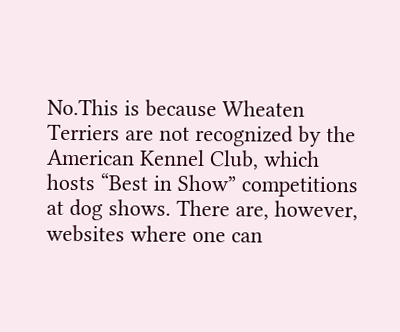No.This is because Wheaten Terriers are not recognized by the American Kennel Club, which hosts “Best in Show” competitions at dog shows. There are, however, websites where one can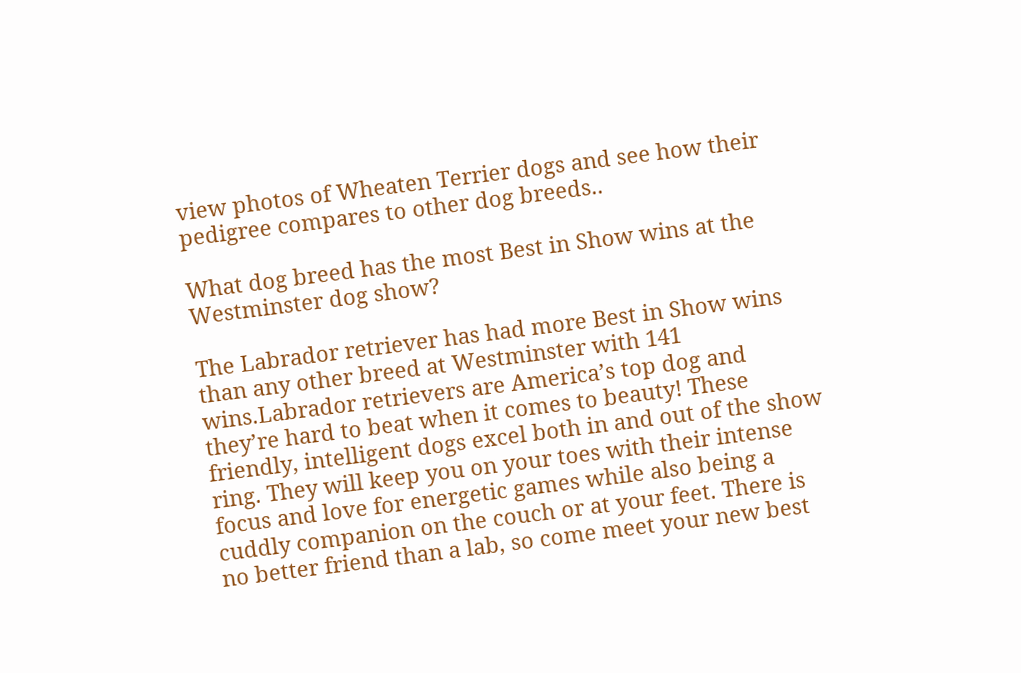view photos of Wheaten Terrier dogs and see how their pedigree compares to other dog breeds..

What dog breed has the most Best in Show wins at the Westminster dog show?

The Labrador retriever has had more Best in Show wins than any other breed at Westminster with 141 wins.Labrador retrievers are America’s top dog and they’re hard to beat when it comes to beauty! These friendly, intelligent dogs excel both in and out of the show ring. They will keep you on your toes with their intense focus and love for energetic games while also being a cuddly companion on the couch or at your feet. There is no better friend than a lab, so come meet your new best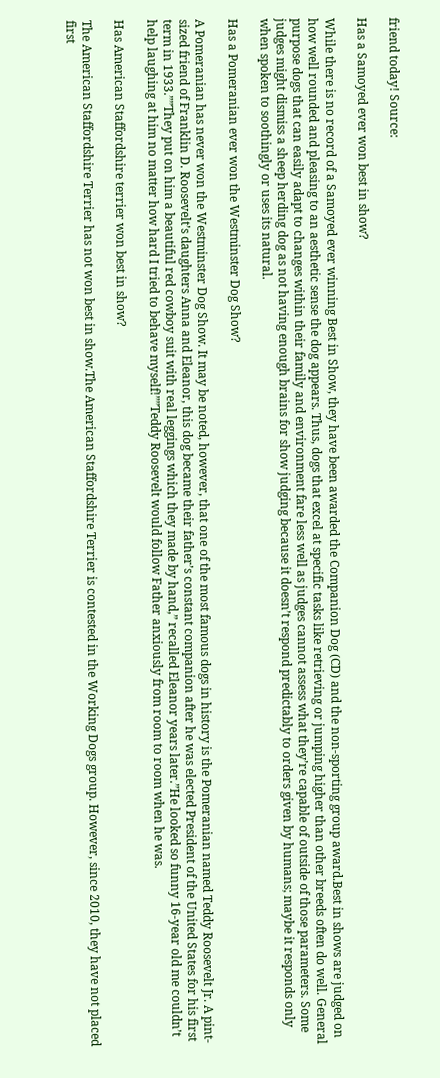friend today! Source:

Has a Samoyed ever won best in show?

While there is no record of a Samoyed ever winning Best in Show, they have been awarded the Companion Dog (CD) and the non-sporting group award.Best in shows are judged on how well rounded and pleasing to an aesthetic sense the dog appears. Thus, dogs that excel at specific tasks like retrieving or jumping higher than other breeds often do well. General purpose dogs that can easily adapt to changes within their family and environment fare less well as judges cannot assess what they’re capable of outside of those parameters. Some judges might dismiss a sheep herding dog as not having enough brains for show judging because it doesn’t respond predictably to orders given by humans; maybe it responds only when spoken to soothingly or uses its natural.

Has a Pomeranian ever won the Westminster Dog Show?

A Pomeranian has never won the Westminster Dog Show. It may be noted, however, that one of the most famous dogs in history is the Pomeranian named Teddy Roosevelt Jr. A pint-sized friend of Franklin D. Roosevelt’s daughters Anna and Eleanor, this dog became their father’s constant companion after he was elected President of the United States for his first term in 1933.””They put on him a beautiful red cowboy suit with real leggings which they made by hand,” recalled Eleanor years later.”He looked so funny 16-year old me couldn’t help laughing at him no matter how hard I tried to behave myself!””Teddy Roosevelt would follow Father anxiously from room to room when he was.

Has American Staffordshire terrier won best in show?

The American Staffordshire Terrier has not won best in show.The American Staffordshire Terrier is contested in the Working Dogs group. However, since 2010, they have not placed first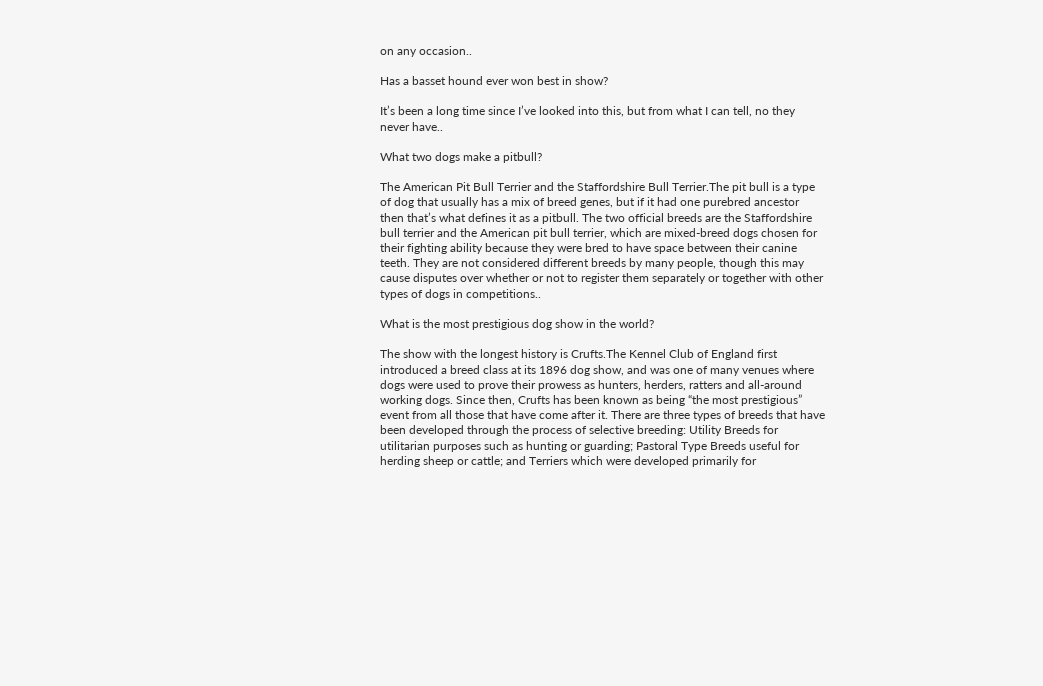on any occasion..

Has a basset hound ever won best in show?

It’s been a long time since I’ve looked into this, but from what I can tell, no they never have..

What two dogs make a pitbull?

The American Pit Bull Terrier and the Staffordshire Bull Terrier.The pit bull is a type of dog that usually has a mix of breed genes, but if it had one purebred ancestor then that’s what defines it as a pitbull. The two official breeds are the Staffordshire bull terrier and the American pit bull terrier, which are mixed-breed dogs chosen for their fighting ability because they were bred to have space between their canine teeth. They are not considered different breeds by many people, though this may cause disputes over whether or not to register them separately or together with other types of dogs in competitions..

What is the most prestigious dog show in the world?

The show with the longest history is Crufts.The Kennel Club of England first introduced a breed class at its 1896 dog show, and was one of many venues where dogs were used to prove their prowess as hunters, herders, ratters and all-around working dogs. Since then, Crufts has been known as being “the most prestigious” event from all those that have come after it. There are three types of breeds that have been developed through the process of selective breeding: Utility Breeds for utilitarian purposes such as hunting or guarding; Pastoral Type Breeds useful for herding sheep or cattle; and Terriers which were developed primarily for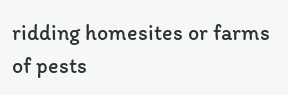ridding homesites or farms of pests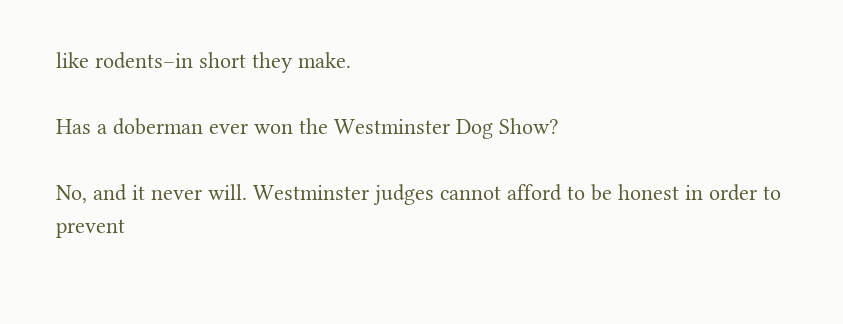like rodents–in short they make.

Has a doberman ever won the Westminster Dog Show?

No, and it never will. Westminster judges cannot afford to be honest in order to prevent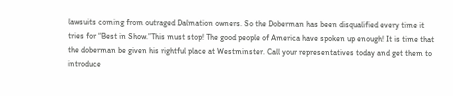lawsuits coming from outraged Dalmation owners. So the Doberman has been disqualified every time it tries for “Best in Show.”This must stop! The good people of America have spoken up enough! It is time that the doberman be given his rightful place at Westminster. Call your representatives today and get them to introduce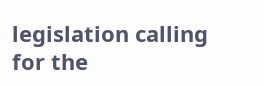legislation calling for the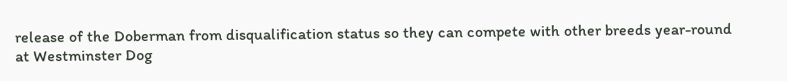release of the Doberman from disqualification status so they can compete with other breeds year-round at Westminster Dog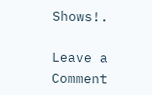Shows!.

Leave a Comment